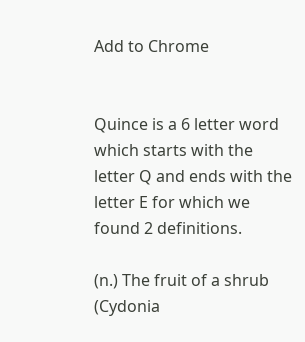Add to Chrome


Quince is a 6 letter word which starts with the letter Q and ends with the letter E for which we found 2 definitions.

(n.) The fruit of a shrub (Cydonia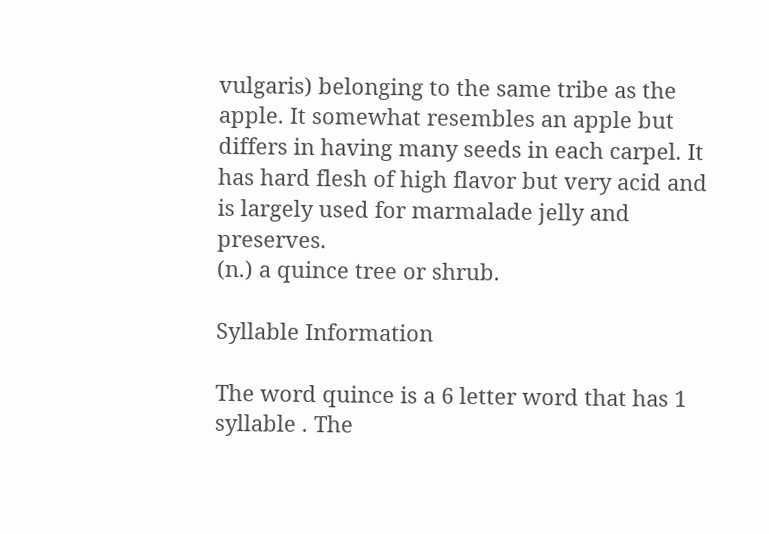vulgaris) belonging to the same tribe as the apple. It somewhat resembles an apple but differs in having many seeds in each carpel. It has hard flesh of high flavor but very acid and is largely used for marmalade jelly and preserves.
(n.) a quince tree or shrub.

Syllable Information

The word quince is a 6 letter word that has 1 syllable . The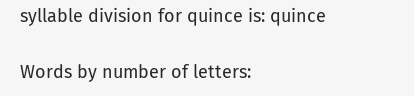syllable division for quince is: quince

Words by number of letters: